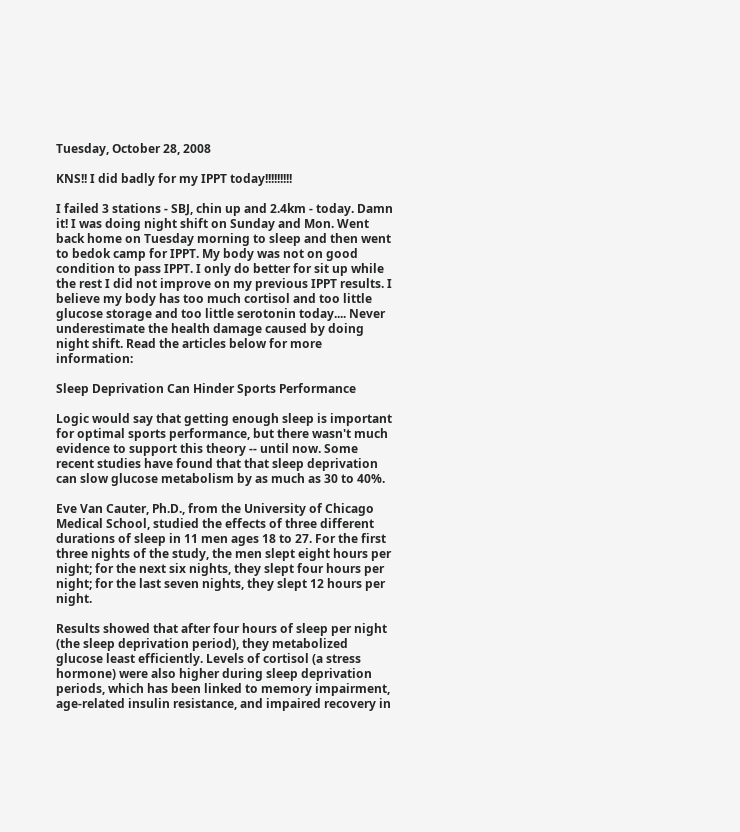Tuesday, October 28, 2008

KNS!! I did badly for my IPPT today!!!!!!!!!

I failed 3 stations - SBJ, chin up and 2.4km - today. Damn it! I was doing night shift on Sunday and Mon. Went back home on Tuesday morning to sleep and then went to bedok camp for IPPT. My body was not on good condition to pass IPPT. I only do better for sit up while the rest I did not improve on my previous IPPT results. I believe my body has too much cortisol and too little glucose storage and too little serotonin today.... Never underestimate the health damage caused by doing night shift. Read the articles below for more information:

Sleep Deprivation Can Hinder Sports Performance

Logic would say that getting enough sleep is important for optimal sports performance, but there wasn't much evidence to support this theory -- until now. Some recent studies have found that that sleep deprivation can slow glucose metabolism by as much as 30 to 40%.

Eve Van Cauter, Ph.D., from the University of Chicago Medical School, studied the effects of three different durations of sleep in 11 men ages 18 to 27. For the first three nights of the study, the men slept eight hours per night; for the next six nights, they slept four hours per night; for the last seven nights, they slept 12 hours per night.

Results showed that after four hours of sleep per night (the sleep deprivation period), they metabolized glucose least efficiently. Levels of cortisol (a stress hormone) were also higher during sleep deprivation periods, which has been linked to memory impairment, age-related insulin resistance, and impaired recovery in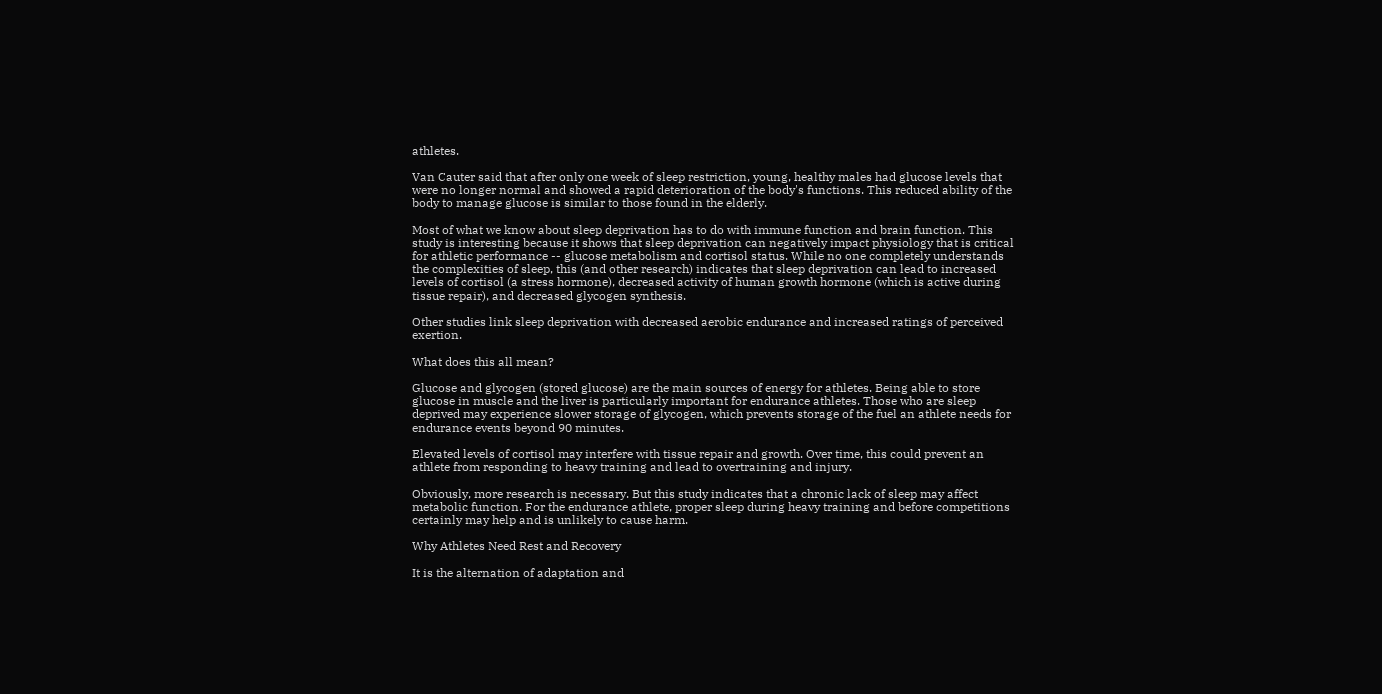athletes.

Van Cauter said that after only one week of sleep restriction, young, healthy males had glucose levels that were no longer normal and showed a rapid deterioration of the body's functions. This reduced ability of the body to manage glucose is similar to those found in the elderly.

Most of what we know about sleep deprivation has to do with immune function and brain function. This study is interesting because it shows that sleep deprivation can negatively impact physiology that is critical for athletic performance -- glucose metabolism and cortisol status. While no one completely understands the complexities of sleep, this (and other research) indicates that sleep deprivation can lead to increased levels of cortisol (a stress hormone), decreased activity of human growth hormone (which is active during tissue repair), and decreased glycogen synthesis.

Other studies link sleep deprivation with decreased aerobic endurance and increased ratings of perceived exertion.

What does this all mean?

Glucose and glycogen (stored glucose) are the main sources of energy for athletes. Being able to store glucose in muscle and the liver is particularly important for endurance athletes. Those who are sleep deprived may experience slower storage of glycogen, which prevents storage of the fuel an athlete needs for endurance events beyond 90 minutes.

Elevated levels of cortisol may interfere with tissue repair and growth. Over time, this could prevent an athlete from responding to heavy training and lead to overtraining and injury.

Obviously, more research is necessary. But this study indicates that a chronic lack of sleep may affect metabolic function. For the endurance athlete, proper sleep during heavy training and before competitions certainly may help and is unlikely to cause harm.

Why Athletes Need Rest and Recovery

It is the alternation of adaptation and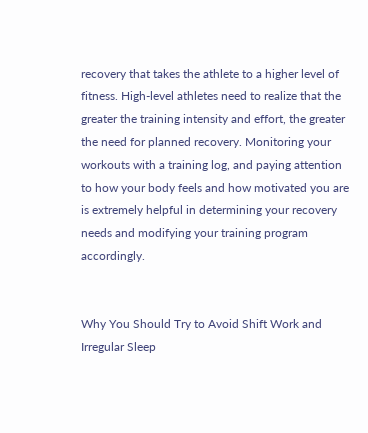recovery that takes the athlete to a higher level of fitness. High-level athletes need to realize that the greater the training intensity and effort, the greater the need for planned recovery. Monitoring your workouts with a training log, and paying attention to how your body feels and how motivated you are is extremely helpful in determining your recovery needs and modifying your training program accordingly.


Why You Should Try to Avoid Shift Work and Irregular Sleep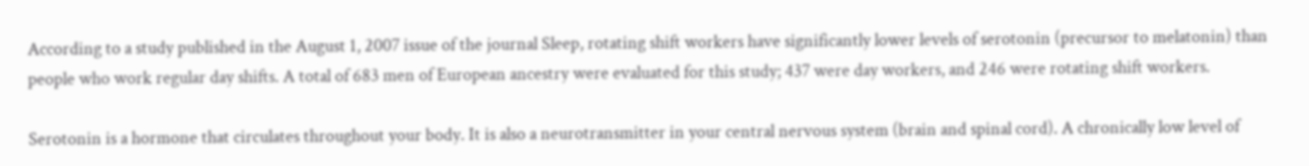According to a study published in the August 1, 2007 issue of the journal Sleep, rotating shift workers have significantly lower levels of serotonin (precursor to melatonin) than people who work regular day shifts. A total of 683 men of European ancestry were evaluated for this study; 437 were day workers, and 246 were rotating shift workers.

Serotonin is a hormone that circulates throughout your body. It is also a neurotransmitter in your central nervous system (brain and spinal cord). A chronically low level of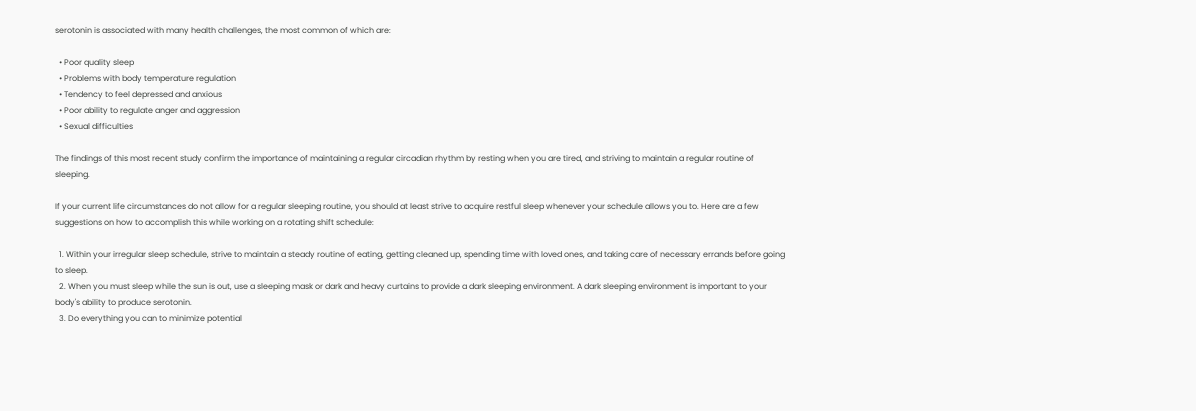serotonin is associated with many health challenges, the most common of which are:

  • Poor quality sleep
  • Problems with body temperature regulation
  • Tendency to feel depressed and anxious
  • Poor ability to regulate anger and aggression
  • Sexual difficulties

The findings of this most recent study confirm the importance of maintaining a regular circadian rhythm by resting when you are tired, and striving to maintain a regular routine of sleeping.

If your current life circumstances do not allow for a regular sleeping routine, you should at least strive to acquire restful sleep whenever your schedule allows you to. Here are a few suggestions on how to accomplish this while working on a rotating shift schedule:

  1. Within your irregular sleep schedule, strive to maintain a steady routine of eating, getting cleaned up, spending time with loved ones, and taking care of necessary errands before going to sleep.
  2. When you must sleep while the sun is out, use a sleeping mask or dark and heavy curtains to provide a dark sleeping environment. A dark sleeping environment is important to your body's ability to produce serotonin.
  3. Do everything you can to minimize potential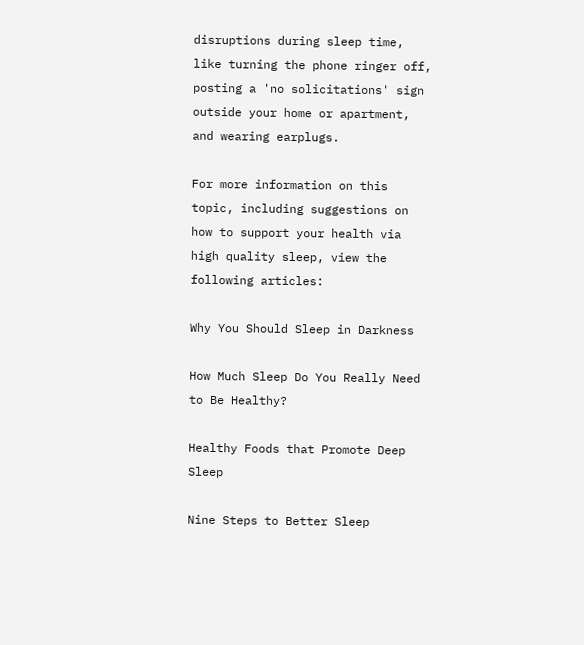disruptions during sleep time, like turning the phone ringer off, posting a 'no solicitations' sign outside your home or apartment, and wearing earplugs.

For more information on this topic, including suggestions on how to support your health via high quality sleep, view the following articles:

Why You Should Sleep in Darkness

How Much Sleep Do You Really Need to Be Healthy?

Healthy Foods that Promote Deep Sleep

Nine Steps to Better Sleep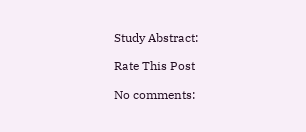Study Abstract:

Rate This Post

No comments: